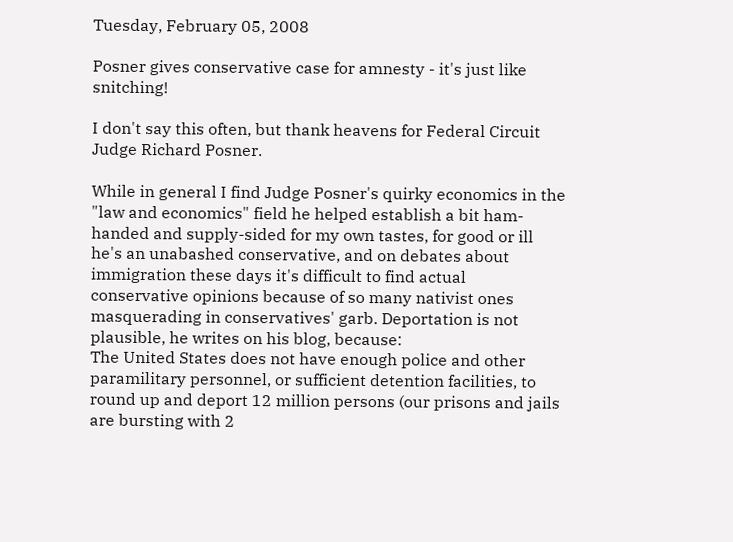Tuesday, February 05, 2008

Posner gives conservative case for amnesty - it's just like snitching!

I don't say this often, but thank heavens for Federal Circuit Judge Richard Posner.

While in general I find Judge Posner's quirky economics in the "law and economics" field he helped establish a bit ham-handed and supply-sided for my own tastes, for good or ill he's an unabashed conservative, and on debates about immigration these days it's difficult to find actual conservative opinions because of so many nativist ones masquerading in conservatives' garb. Deportation is not plausible, he writes on his blog, because:
The United States does not have enough police and other paramilitary personnel, or sufficient detention facilities, to round up and deport 12 million persons (our prisons and jails are bursting with 2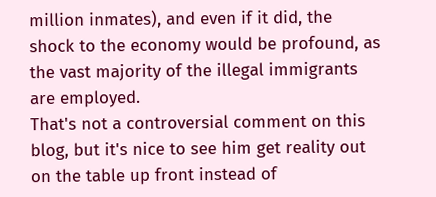million inmates), and even if it did, the shock to the economy would be profound, as the vast majority of the illegal immigrants are employed.
That's not a controversial comment on this blog, but it's nice to see him get reality out on the table up front instead of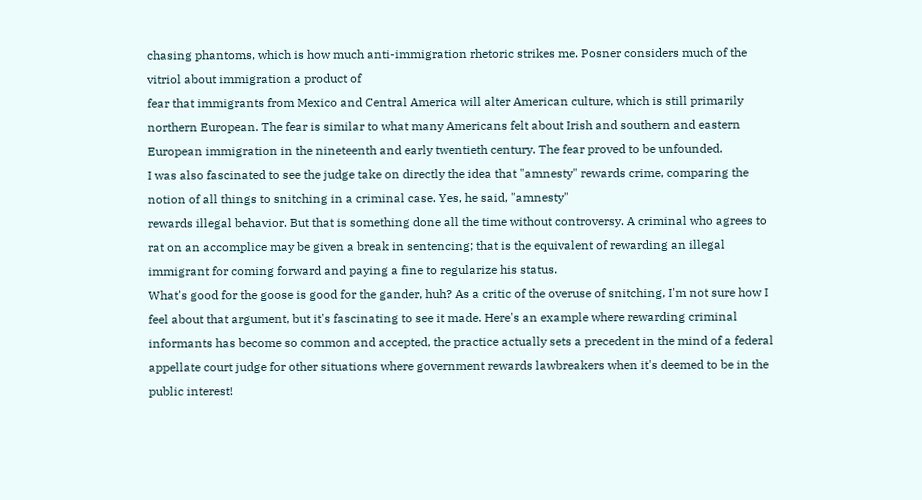chasing phantoms, which is how much anti-immigration rhetoric strikes me. Posner considers much of the vitriol about immigration a product of
fear that immigrants from Mexico and Central America will alter American culture, which is still primarily northern European. The fear is similar to what many Americans felt about Irish and southern and eastern European immigration in the nineteenth and early twentieth century. The fear proved to be unfounded.
I was also fascinated to see the judge take on directly the idea that "amnesty" rewards crime, comparing the notion of all things to snitching in a criminal case. Yes, he said, "amnesty"
rewards illegal behavior. But that is something done all the time without controversy. A criminal who agrees to rat on an accomplice may be given a break in sentencing; that is the equivalent of rewarding an illegal immigrant for coming forward and paying a fine to regularize his status.
What's good for the goose is good for the gander, huh? As a critic of the overuse of snitching, I'm not sure how I feel about that argument, but it's fascinating to see it made. Here's an example where rewarding criminal informants has become so common and accepted, the practice actually sets a precedent in the mind of a federal appellate court judge for other situations where government rewards lawbreakers when it's deemed to be in the public interest!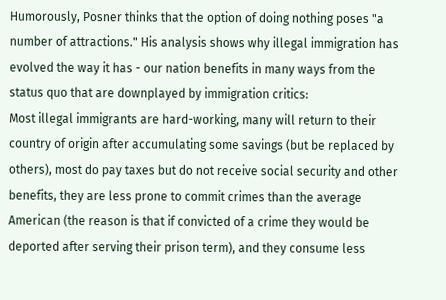Humorously, Posner thinks that the option of doing nothing poses "a number of attractions." His analysis shows why illegal immigration has evolved the way it has - our nation benefits in many ways from the status quo that are downplayed by immigration critics:
Most illegal immigrants are hard-working, many will return to their country of origin after accumulating some savings (but be replaced by others), most do pay taxes but do not receive social security and other benefits, they are less prone to commit crimes than the average American (the reason is that if convicted of a crime they would be deported after serving their prison term), and they consume less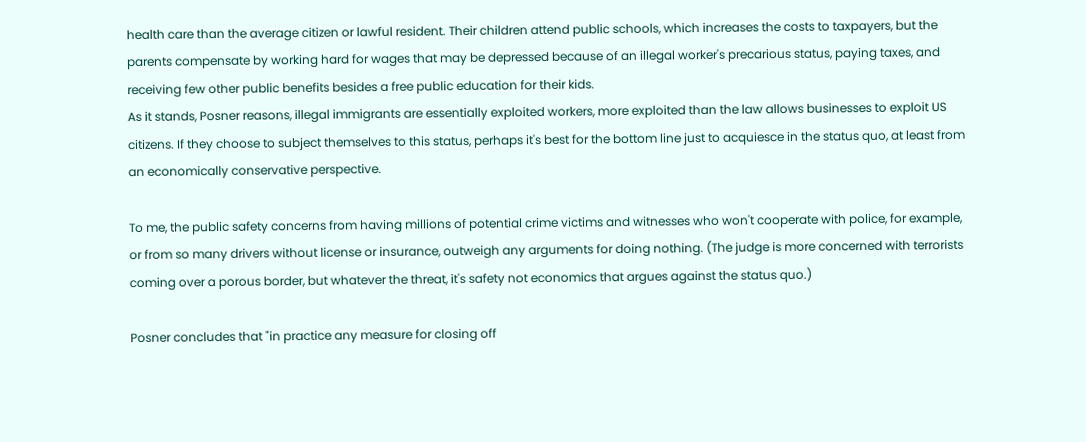health care than the average citizen or lawful resident. Their children attend public schools, which increases the costs to taxpayers, but the parents compensate by working hard for wages that may be depressed because of an illegal worker's precarious status, paying taxes, and receiving few other public benefits besides a free public education for their kids.
As it stands, Posner reasons, illegal immigrants are essentially exploited workers, more exploited than the law allows businesses to exploit US citizens. If they choose to subject themselves to this status, perhaps it's best for the bottom line just to acquiesce in the status quo, at least from an economically conservative perspective.

To me, the public safety concerns from having millions of potential crime victims and witnesses who won't cooperate with police, for example, or from so many drivers without license or insurance, outweigh any arguments for doing nothing. (The judge is more concerned with terrorists coming over a porous border, but whatever the threat, it's safety not economics that argues against the status quo.)

Posner concludes that "in practice any measure for closing off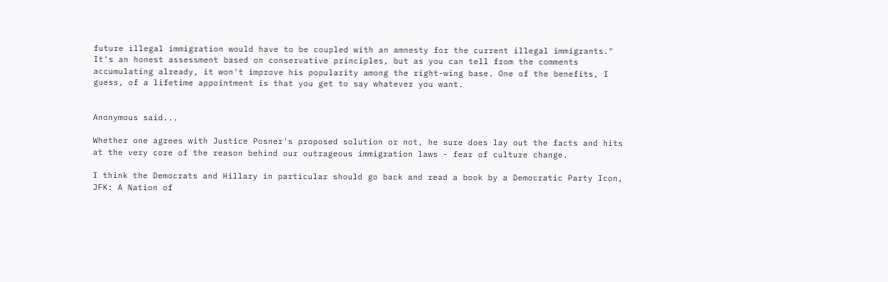future illegal immigration would have to be coupled with an amnesty for the current illegal immigrants." It's an honest assessment based on conservative principles, but as you can tell from the comments accumulating already, it won't improve his popularity among the right-wing base. One of the benefits, I guess, of a lifetime appointment is that you get to say whatever you want.


Anonymous said...

Whether one agrees with Justice Posner's proposed solution or not, he sure does lay out the facts and hits at the very core of the reason behind our outrageous immigration laws - fear of culture change.

I think the Democrats and Hillary in particular should go back and read a book by a Democratic Party Icon, JFK: A Nation of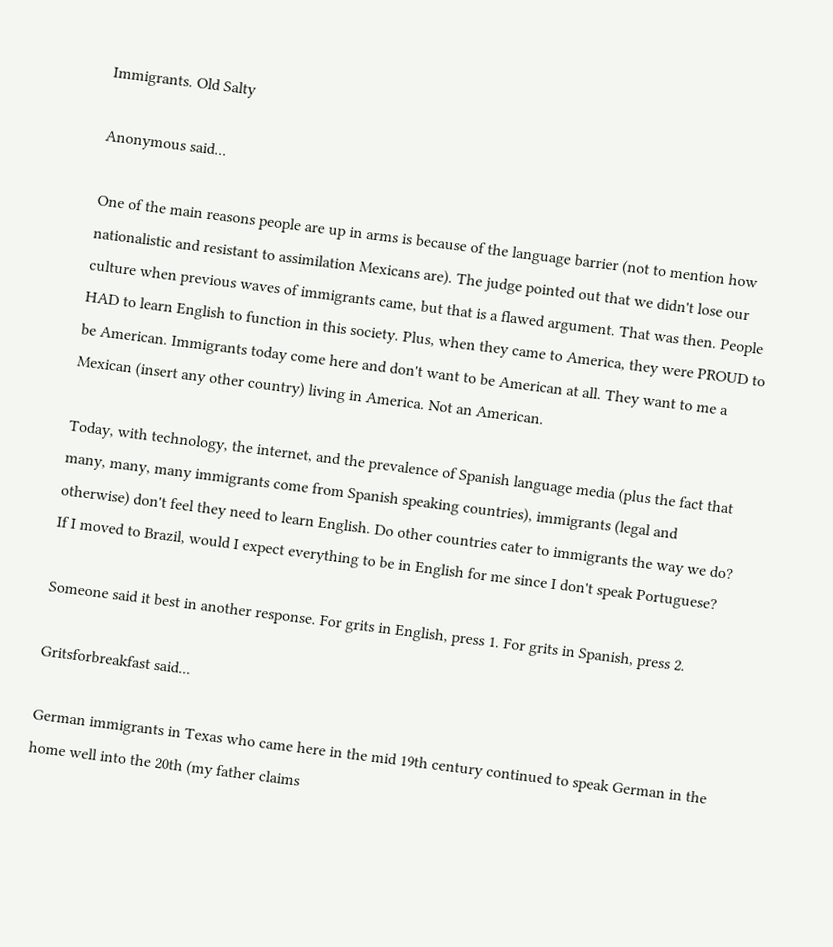Immigrants. Old Salty

Anonymous said...

One of the main reasons people are up in arms is because of the language barrier (not to mention how nationalistic and resistant to assimilation Mexicans are). The judge pointed out that we didn't lose our culture when previous waves of immigrants came, but that is a flawed argument. That was then. People HAD to learn English to function in this society. Plus, when they came to America, they were PROUD to be American. Immigrants today come here and don't want to be American at all. They want to me a Mexican (insert any other country) living in America. Not an American.

Today, with technology, the internet, and the prevalence of Spanish language media (plus the fact that many, many, many immigrants come from Spanish speaking countries), immigrants (legal and otherwise) don't feel they need to learn English. Do other countries cater to immigrants the way we do? If I moved to Brazil, would I expect everything to be in English for me since I don't speak Portuguese?

Someone said it best in another response. For grits in English, press 1. For grits in Spanish, press 2.

Gritsforbreakfast said...

German immigrants in Texas who came here in the mid 19th century continued to speak German in the home well into the 20th (my father claims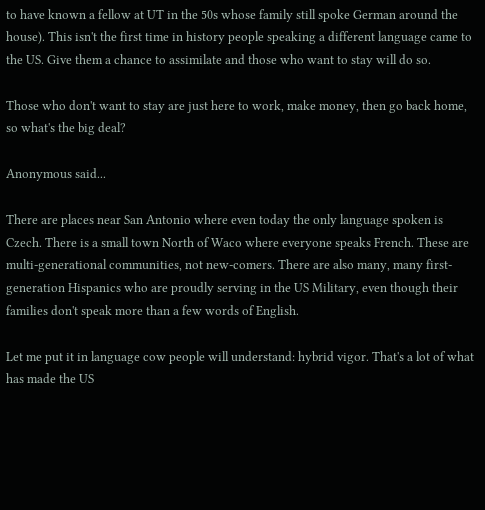to have known a fellow at UT in the 50s whose family still spoke German around the house). This isn't the first time in history people speaking a different language came to the US. Give them a chance to assimilate and those who want to stay will do so.

Those who don't want to stay are just here to work, make money, then go back home, so what's the big deal?

Anonymous said...

There are places near San Antonio where even today the only language spoken is Czech. There is a small town North of Waco where everyone speaks French. These are multi-generational communities, not new-comers. There are also many, many first-generation Hispanics who are proudly serving in the US Military, even though their families don't speak more than a few words of English.

Let me put it in language cow people will understand: hybrid vigor. That's a lot of what has made the US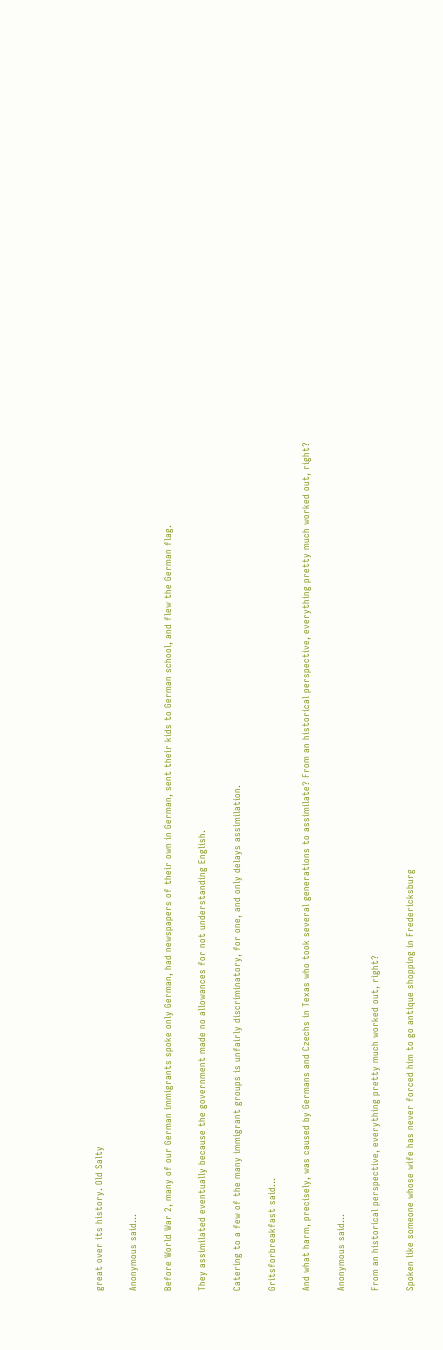great over its history. Old Salty

Anonymous said...

Before World War 2, many of our German immigrants spoke only German, had newspapers of their own in German, sent their kids to German school, and flew the German flag.

They assimilated eventually because the government made no allowances for not understanding English.

Catering to a few of the many immigrant groups is unfairly discriminatory, for one, and only delays assimilation.

Gritsforbreakfast said...

And what harm, precisely, was caused by Germans and Czechs in Texas who took several generations to assimilate? From an historical perspective, everything pretty much worked out, right?

Anonymous said...

From an historical perspective, everything pretty much worked out, right?

Spoken like someone whose wife has never forced him to go antique shopping in Fredericksburg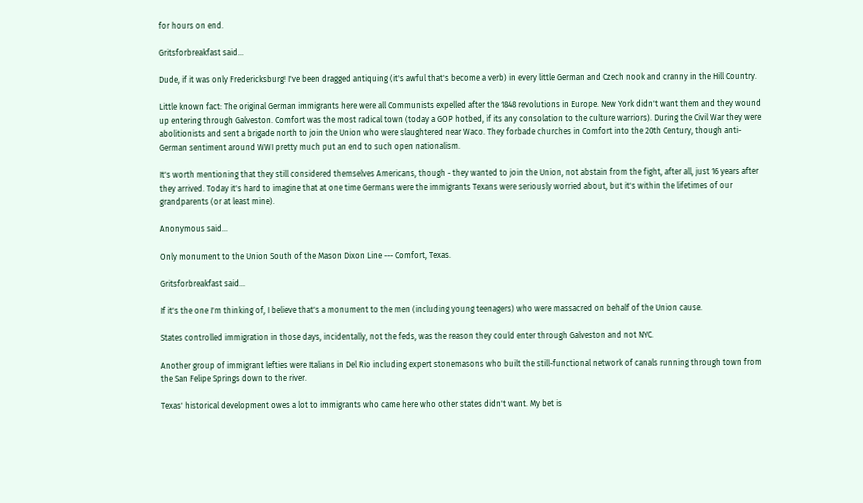for hours on end.

Gritsforbreakfast said...

Dude, if it was only Fredericksburg! I've been dragged antiquing (it's awful that's become a verb) in every little German and Czech nook and cranny in the Hill Country.

Little known fact: The original German immigrants here were all Communists expelled after the 1848 revolutions in Europe. New York didn't want them and they wound up entering through Galveston. Comfort was the most radical town (today a GOP hotbed, if its any consolation to the culture warriors). During the Civil War they were abolitionists and sent a brigade north to join the Union who were slaughtered near Waco. They forbade churches in Comfort into the 20th Century, though anti-German sentiment around WWI pretty much put an end to such open nationalism.

It's worth mentioning that they still considered themselves Americans, though - they wanted to join the Union, not abstain from the fight, after all, just 16 years after they arrived. Today it's hard to imagine that at one time Germans were the immigrants Texans were seriously worried about, but it's within the lifetimes of our grandparents (or at least mine).

Anonymous said...

Only monument to the Union South of the Mason Dixon Line --- Comfort, Texas.

Gritsforbreakfast said...

If it's the one I'm thinking of, I believe that's a monument to the men (including young teenagers) who were massacred on behalf of the Union cause.

States controlled immigration in those days, incidentally, not the feds, was the reason they could enter through Galveston and not NYC.

Another group of immigrant lefties were Italians in Del Rio including expert stonemasons who built the still-functional network of canals running through town from the San Felipe Springs down to the river.

Texas' historical development owes a lot to immigrants who came here who other states didn't want. My bet is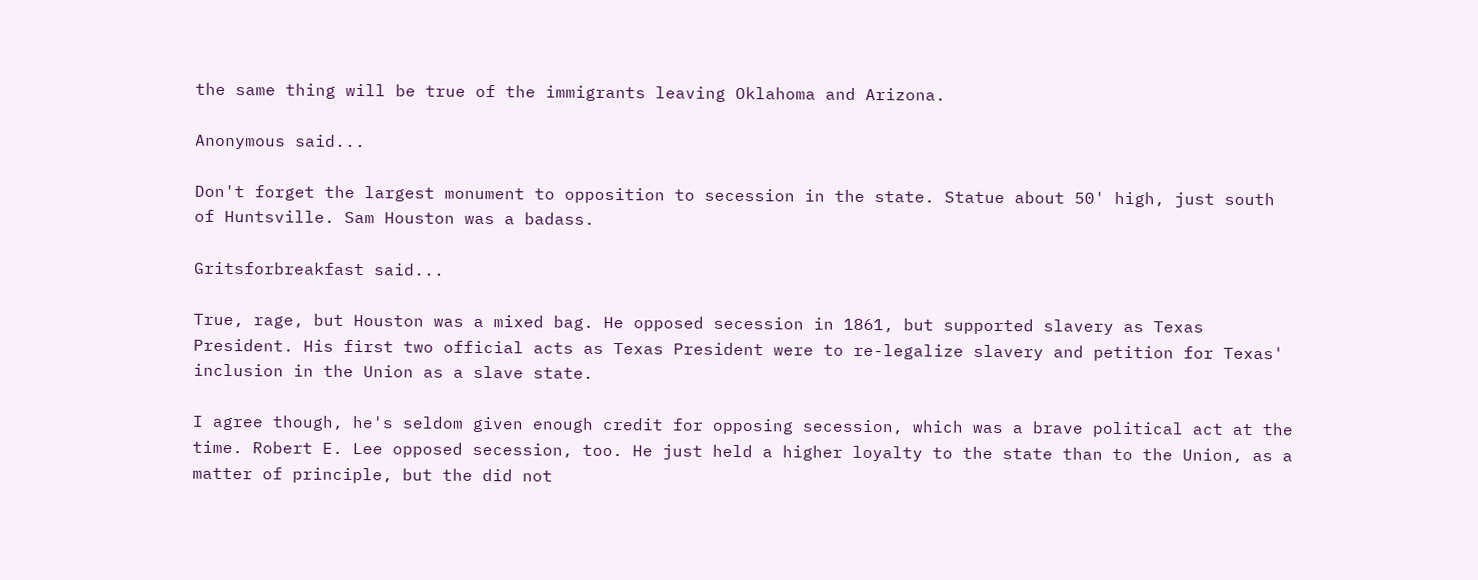the same thing will be true of the immigrants leaving Oklahoma and Arizona.

Anonymous said...

Don't forget the largest monument to opposition to secession in the state. Statue about 50' high, just south of Huntsville. Sam Houston was a badass.

Gritsforbreakfast said...

True, rage, but Houston was a mixed bag. He opposed secession in 1861, but supported slavery as Texas President. His first two official acts as Texas President were to re-legalize slavery and petition for Texas' inclusion in the Union as a slave state.

I agree though, he's seldom given enough credit for opposing secession, which was a brave political act at the time. Robert E. Lee opposed secession, too. He just held a higher loyalty to the state than to the Union, as a matter of principle, but the did not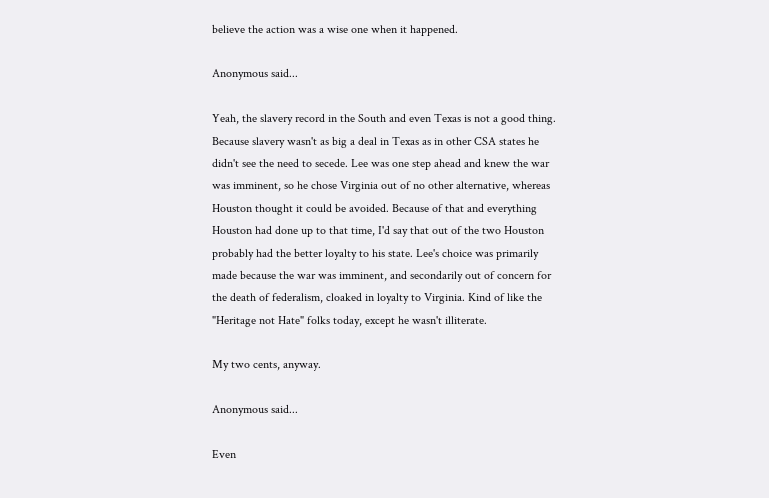believe the action was a wise one when it happened.

Anonymous said...

Yeah, the slavery record in the South and even Texas is not a good thing. Because slavery wasn't as big a deal in Texas as in other CSA states he didn't see the need to secede. Lee was one step ahead and knew the war was imminent, so he chose Virginia out of no other alternative, whereas Houston thought it could be avoided. Because of that and everything Houston had done up to that time, I'd say that out of the two Houston probably had the better loyalty to his state. Lee's choice was primarily made because the war was imminent, and secondarily out of concern for the death of federalism, cloaked in loyalty to Virginia. Kind of like the "Heritage not Hate" folks today, except he wasn't illiterate.

My two cents, anyway.

Anonymous said...

Even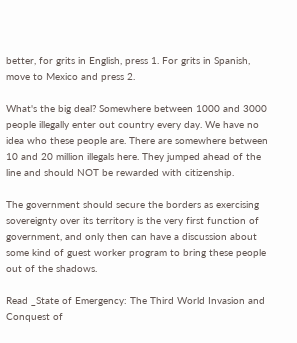better, for grits in English, press 1. For grits in Spanish, move to Mexico and press 2.

What's the big deal? Somewhere between 1000 and 3000 people illegally enter out country every day. We have no idea who these people are. There are somewhere between 10 and 20 million illegals here. They jumped ahead of the line and should NOT be rewarded with citizenship.

The government should secure the borders as exercising sovereignty over its territory is the very first function of government, and only then can have a discussion about some kind of guest worker program to bring these people out of the shadows.

Read _State of Emergency: The Third World Invasion and Conquest of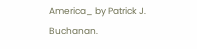America_ by Patrick J. Buchanan.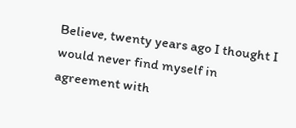Believe, twenty years ago I thought I would never find myself in agreement with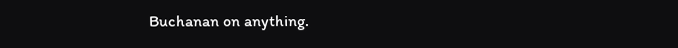Buchanan on anything.